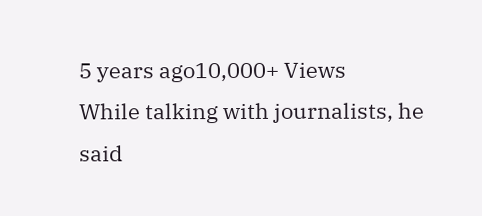5 years ago10,000+ Views
While talking with journalists, he said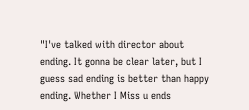"I've talked with director about ending. It gonna be clear later, but I guess sad ending is better than happy ending. Whether I Miss u ends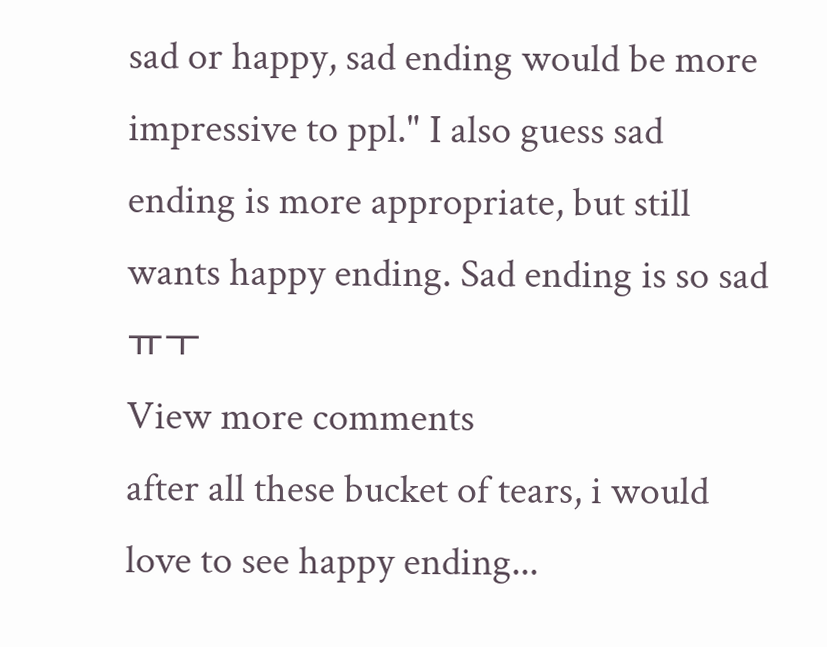sad or happy, sad ending would be more impressive to ppl." I also guess sad ending is more appropriate, but still wants happy ending. Sad ending is so sadㅠㅜ
View more comments
after all these bucket of tears, i would love to see happy ending...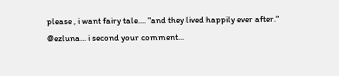please , i want fairy tale.... "and they lived happily ever after."
@ezluna... i second your comment...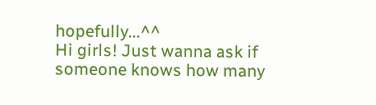hopefully...^^
Hi girls! Just wanna ask if someone knows how many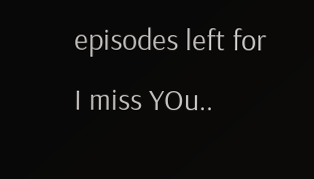episodes left for I miss YOu..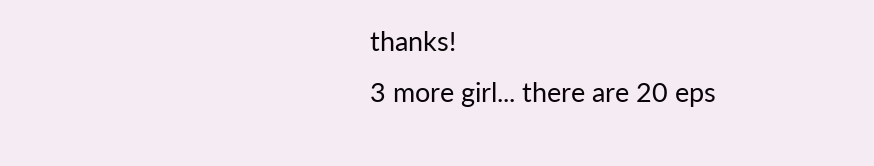thanks!
3 more girl... there are 20 eps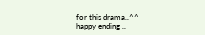for this drama..^^
happy ending ..